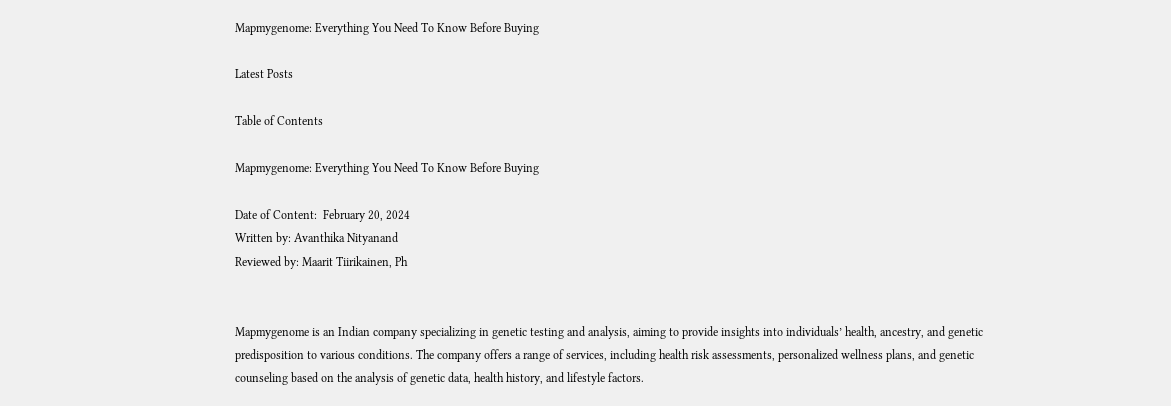Mapmygenome: Everything You Need To Know Before Buying

Latest Posts

Table of Contents

Mapmygenome: Everything You Need To Know Before Buying

Date of Content:  February 20, 2024
Written by: Avanthika Nityanand
Reviewed by: Maarit Tiirikainen, Ph


Mapmygenome is an Indian company specializing in genetic testing and analysis, aiming to provide insights into individuals’ health, ancestry, and genetic predisposition to various conditions. The company offers a range of services, including health risk assessments, personalized wellness plans, and genetic counseling based on the analysis of genetic data, health history, and lifestyle factors.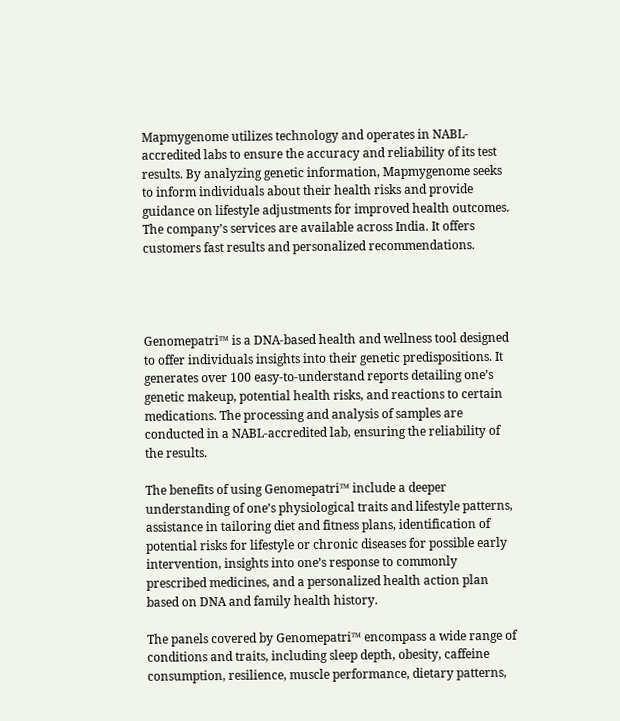Mapmygenome utilizes technology and operates in NABL-accredited labs to ensure the accuracy and reliability of its test results. By analyzing genetic information, Mapmygenome seeks to inform individuals about their health risks and provide guidance on lifestyle adjustments for improved health outcomes. The company’s services are available across India. It offers customers fast results and personalized recommendations.




Genomepatri™ is a DNA-based health and wellness tool designed to offer individuals insights into their genetic predispositions. It generates over 100 easy-to-understand reports detailing one’s genetic makeup, potential health risks, and reactions to certain medications. The processing and analysis of samples are conducted in a NABL-accredited lab, ensuring the reliability of the results.

The benefits of using Genomepatri™ include a deeper understanding of one’s physiological traits and lifestyle patterns, assistance in tailoring diet and fitness plans, identification of potential risks for lifestyle or chronic diseases for possible early intervention, insights into one’s response to commonly prescribed medicines, and a personalized health action plan based on DNA and family health history.

The panels covered by Genomepatri™ encompass a wide range of conditions and traits, including sleep depth, obesity, caffeine consumption, resilience, muscle performance, dietary patterns,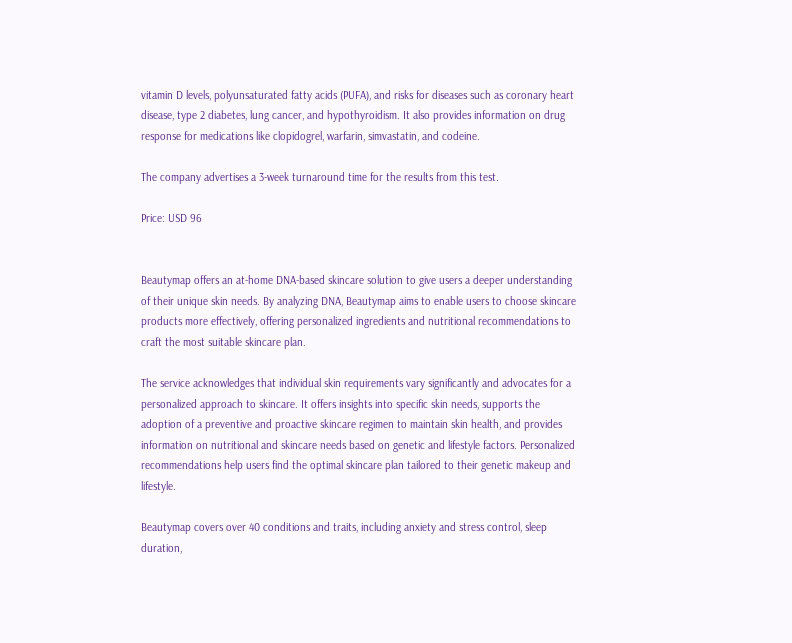vitamin D levels, polyunsaturated fatty acids (PUFA), and risks for diseases such as coronary heart disease, type 2 diabetes, lung cancer, and hypothyroidism. It also provides information on drug response for medications like clopidogrel, warfarin, simvastatin, and codeine.

The company advertises a 3-week turnaround time for the results from this test.

Price: USD 96


Beautymap offers an at-home DNA-based skincare solution to give users a deeper understanding of their unique skin needs. By analyzing DNA, Beautymap aims to enable users to choose skincare products more effectively, offering personalized ingredients and nutritional recommendations to craft the most suitable skincare plan.

The service acknowledges that individual skin requirements vary significantly and advocates for a personalized approach to skincare. It offers insights into specific skin needs, supports the adoption of a preventive and proactive skincare regimen to maintain skin health, and provides information on nutritional and skincare needs based on genetic and lifestyle factors. Personalized recommendations help users find the optimal skincare plan tailored to their genetic makeup and lifestyle.

Beautymap covers over 40 conditions and traits, including anxiety and stress control, sleep duration,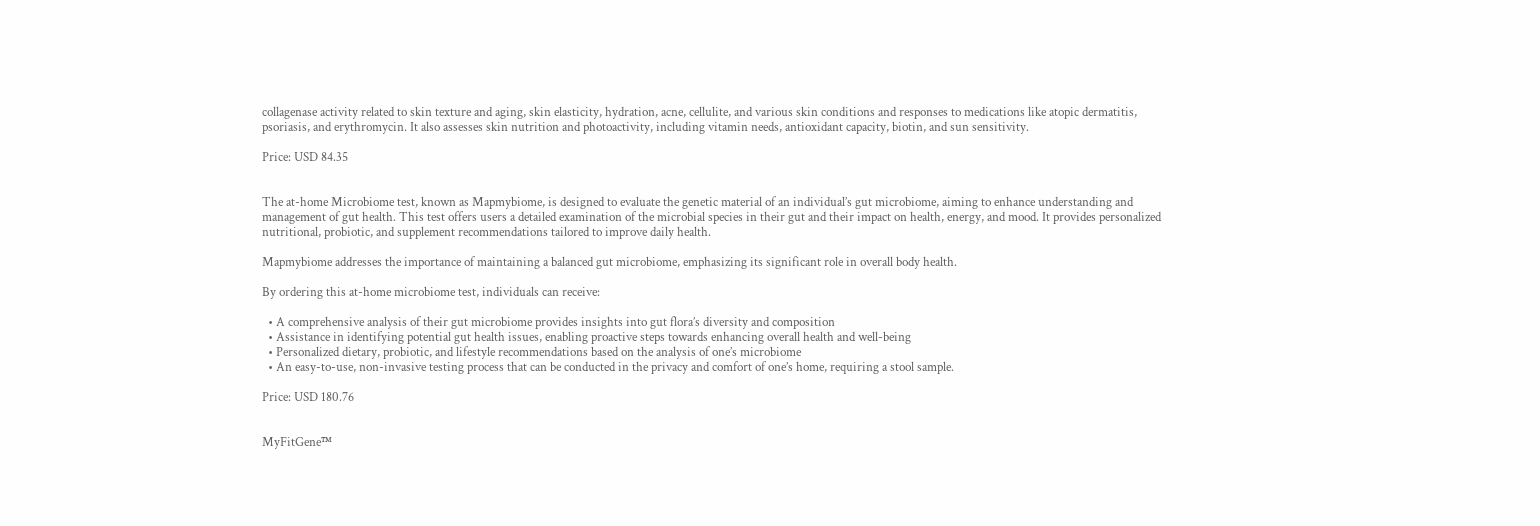collagenase activity related to skin texture and aging, skin elasticity, hydration, acne, cellulite, and various skin conditions and responses to medications like atopic dermatitis, psoriasis, and erythromycin. It also assesses skin nutrition and photoactivity, including vitamin needs, antioxidant capacity, biotin, and sun sensitivity.

Price: USD 84.35


The at-home Microbiome test, known as Mapmybiome, is designed to evaluate the genetic material of an individual’s gut microbiome, aiming to enhance understanding and management of gut health. This test offers users a detailed examination of the microbial species in their gut and their impact on health, energy, and mood. It provides personalized nutritional, probiotic, and supplement recommendations tailored to improve daily health.

Mapmybiome addresses the importance of maintaining a balanced gut microbiome, emphasizing its significant role in overall body health.

By ordering this at-home microbiome test, individuals can receive:

  • A comprehensive analysis of their gut microbiome provides insights into gut flora’s diversity and composition
  • Assistance in identifying potential gut health issues, enabling proactive steps towards enhancing overall health and well-being
  • Personalized dietary, probiotic, and lifestyle recommendations based on the analysis of one’s microbiome
  • An easy-to-use, non-invasive testing process that can be conducted in the privacy and comfort of one’s home, requiring a stool sample.

Price: USD 180.76


MyFitGene™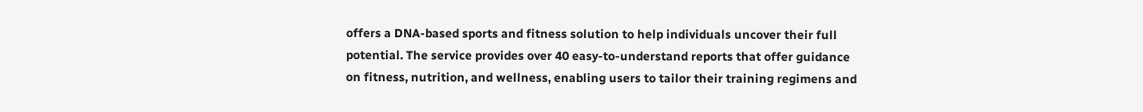offers a DNA-based sports and fitness solution to help individuals uncover their full potential. The service provides over 40 easy-to-understand reports that offer guidance on fitness, nutrition, and wellness, enabling users to tailor their training regimens and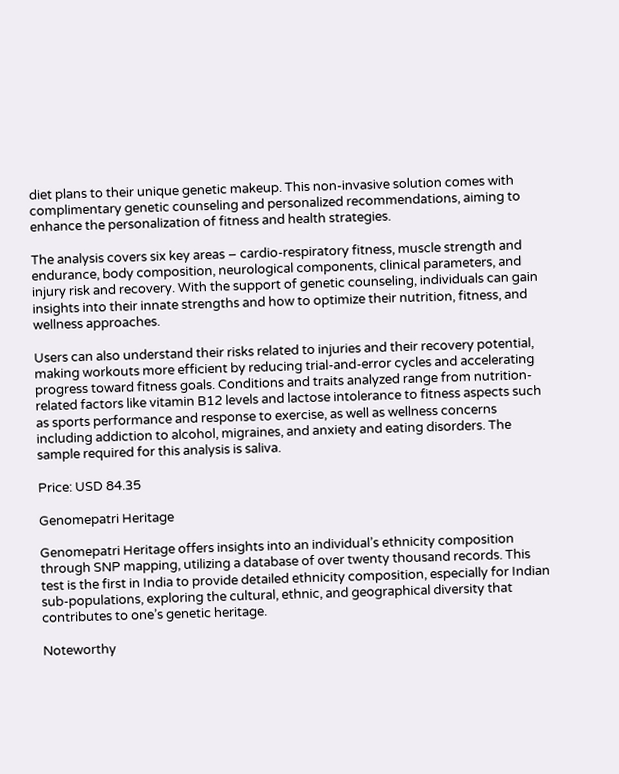diet plans to their unique genetic makeup. This non-invasive solution comes with complimentary genetic counseling and personalized recommendations, aiming to enhance the personalization of fitness and health strategies.

The analysis covers six key areas – cardio-respiratory fitness, muscle strength and endurance, body composition, neurological components, clinical parameters, and injury risk and recovery. With the support of genetic counseling, individuals can gain insights into their innate strengths and how to optimize their nutrition, fitness, and wellness approaches.

Users can also understand their risks related to injuries and their recovery potential, making workouts more efficient by reducing trial-and-error cycles and accelerating progress toward fitness goals. Conditions and traits analyzed range from nutrition-related factors like vitamin B12 levels and lactose intolerance to fitness aspects such as sports performance and response to exercise, as well as wellness concerns including addiction to alcohol, migraines, and anxiety and eating disorders. The sample required for this analysis is saliva.

Price: USD 84.35

Genomepatri Heritage

Genomepatri Heritage offers insights into an individual’s ethnicity composition through SNP mapping, utilizing a database of over twenty thousand records. This test is the first in India to provide detailed ethnicity composition, especially for Indian sub-populations, exploring the cultural, ethnic, and geographical diversity that contributes to one’s genetic heritage.

Noteworthy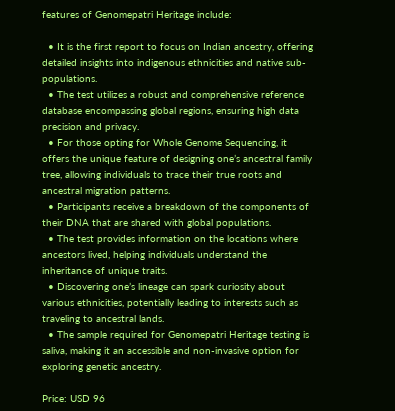features of Genomepatri Heritage include:

  • It is the first report to focus on Indian ancestry, offering detailed insights into indigenous ethnicities and native sub-populations.
  • The test utilizes a robust and comprehensive reference database encompassing global regions, ensuring high data precision and privacy.
  • For those opting for Whole Genome Sequencing, it offers the unique feature of designing one’s ancestral family tree, allowing individuals to trace their true roots and ancestral migration patterns.
  • Participants receive a breakdown of the components of their DNA that are shared with global populations.
  • The test provides information on the locations where ancestors lived, helping individuals understand the inheritance of unique traits.
  • Discovering one’s lineage can spark curiosity about various ethnicities, potentially leading to interests such as traveling to ancestral lands.
  • The sample required for Genomepatri Heritage testing is saliva, making it an accessible and non-invasive option for exploring genetic ancestry.

Price: USD 96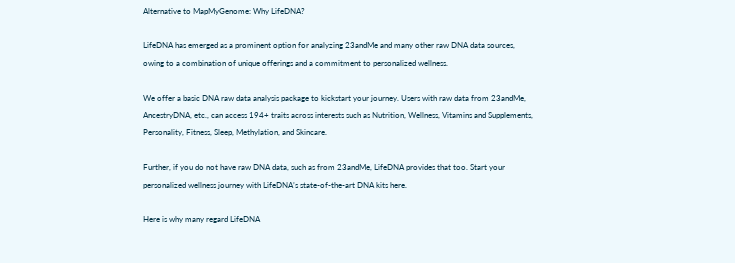Alternative to MapMyGenome: Why LifeDNA?

LifeDNA has emerged as a prominent option for analyzing 23andMe and many other raw DNA data sources, owing to a combination of unique offerings and a commitment to personalized wellness.

We offer a basic DNA raw data analysis package to kickstart your journey. Users with raw data from 23andMe, AncestryDNA, etc., can access 194+ traits across interests such as Nutrition, Wellness, Vitamins and Supplements, Personality, Fitness, Sleep, Methylation, and Skincare.

Further, if you do not have raw DNA data, such as from 23andMe, LifeDNA provides that too. Start your personalized wellness journey with LifeDNA’s state-of-the-art DNA kits here.

Here is why many regard LifeDNA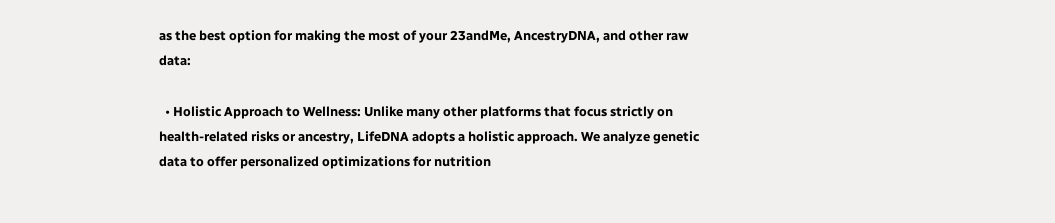as the best option for making the most of your 23andMe, AncestryDNA, and other raw data:

  • Holistic Approach to Wellness: Unlike many other platforms that focus strictly on health-related risks or ancestry, LifeDNA adopts a holistic approach. We analyze genetic data to offer personalized optimizations for nutrition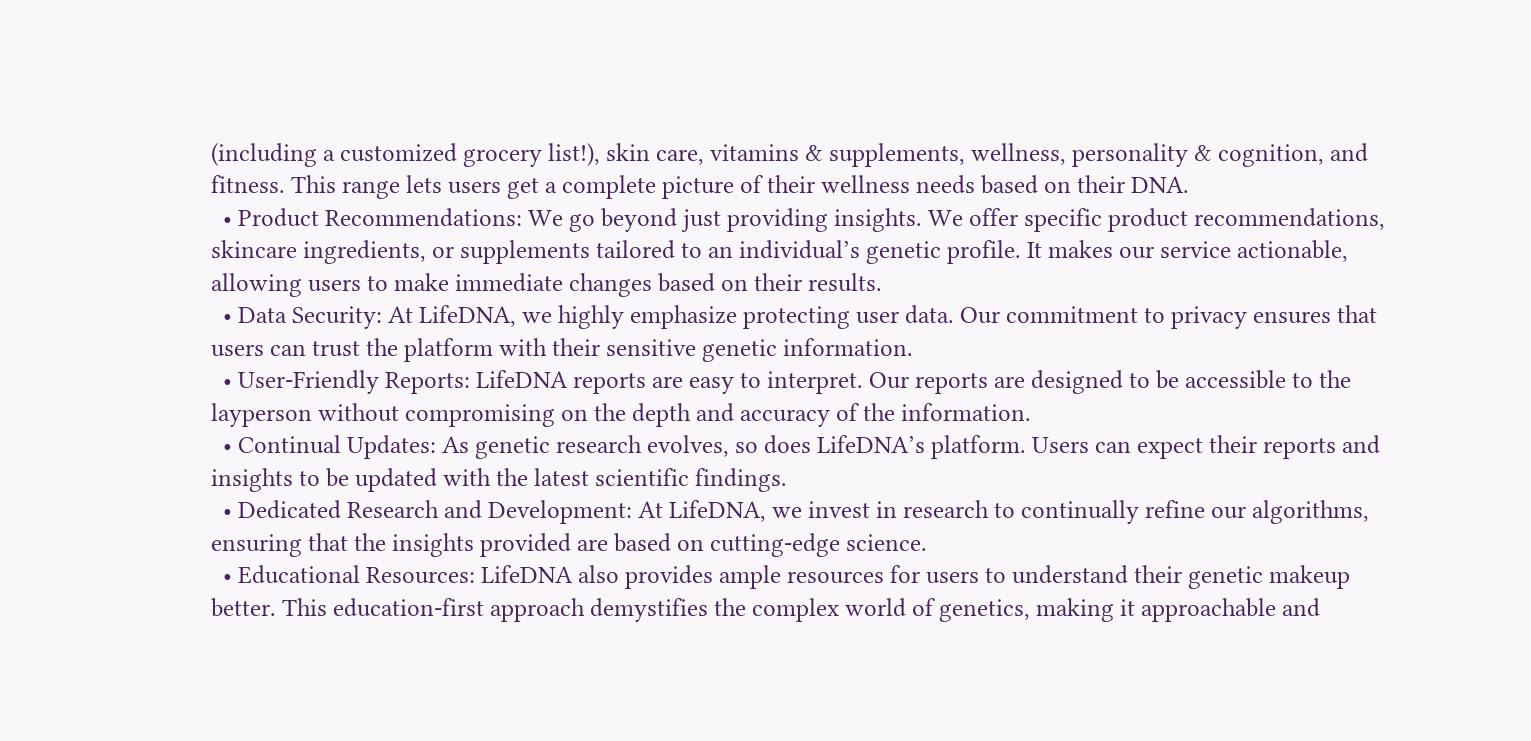(including a customized grocery list!), skin care, vitamins & supplements, wellness, personality & cognition, and fitness. This range lets users get a complete picture of their wellness needs based on their DNA.
  • Product Recommendations: We go beyond just providing insights. We offer specific product recommendations, skincare ingredients, or supplements tailored to an individual’s genetic profile. It makes our service actionable, allowing users to make immediate changes based on their results.
  • Data Security: At LifeDNA, we highly emphasize protecting user data. Our commitment to privacy ensures that users can trust the platform with their sensitive genetic information.
  • User-Friendly Reports: LifeDNA reports are easy to interpret. Our reports are designed to be accessible to the layperson without compromising on the depth and accuracy of the information.
  • Continual Updates: As genetic research evolves, so does LifeDNA’s platform. Users can expect their reports and insights to be updated with the latest scientific findings.
  • Dedicated Research and Development: At LifeDNA, we invest in research to continually refine our algorithms, ensuring that the insights provided are based on cutting-edge science.
  • Educational Resources: LifeDNA also provides ample resources for users to understand their genetic makeup better. This education-first approach demystifies the complex world of genetics, making it approachable and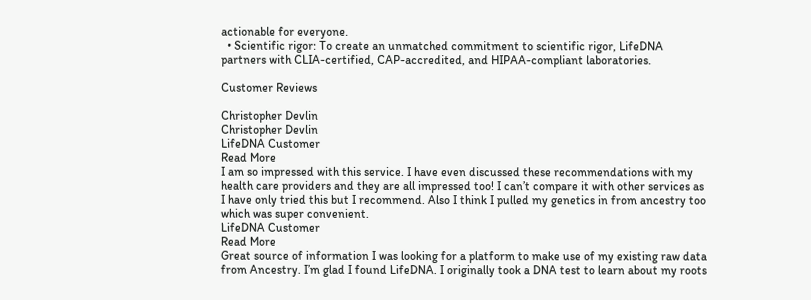actionable for everyone.
  • Scientific rigor: To create an unmatched commitment to scientific rigor, LifeDNA partners with CLIA-certified, CAP-accredited, and HIPAA-compliant laboratories.

Customer Reviews

Christopher Devlin
Christopher Devlin
LifeDNA Customer
Read More
I am so impressed with this service. I have even discussed these recommendations with my health care providers and they are all impressed too! I can’t compare it with other services as I have only tried this but I recommend. Also I think I pulled my genetics in from ancestry too which was super convenient.
LifeDNA Customer
Read More
Great source of information I was looking for a platform to make use of my existing raw data from Ancestry. I’m glad I found LifeDNA. I originally took a DNA test to learn about my roots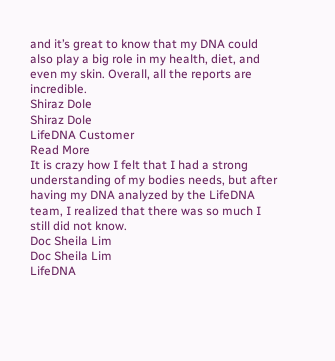and it’s great to know that my DNA could also play a big role in my health, diet, and even my skin. Overall, all the reports are incredible.
Shiraz Dole
Shiraz Dole
LifeDNA Customer
Read More
It is crazy how I felt that I had a strong understanding of my bodies needs, but after having my DNA analyzed by the LifeDNA team, I realized that there was so much I still did not know.
Doc Sheila Lim
Doc Sheila Lim
LifeDNA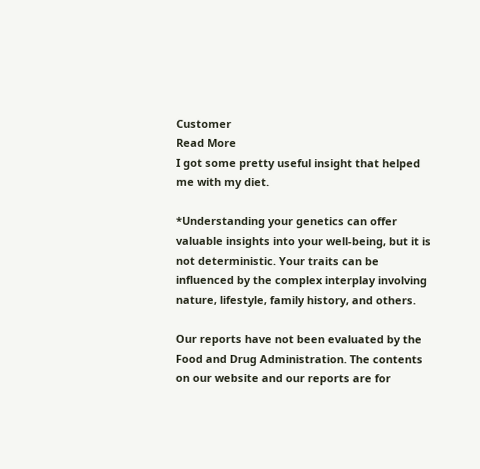Customer
Read More
I got some pretty useful insight that helped me with my diet.

*Understanding your genetics can offer valuable insights into your well-being, but it is not deterministic. Your traits can be influenced by the complex interplay involving nature, lifestyle, family history, and others.

Our reports have not been evaluated by the Food and Drug Administration. The contents on our website and our reports are for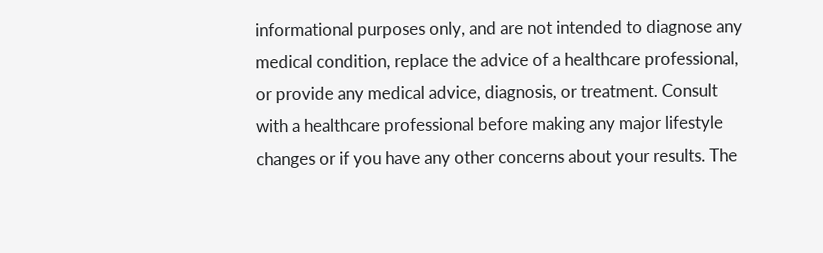informational purposes only, and are not intended to diagnose any medical condition, replace the advice of a healthcare professional, or provide any medical advice, diagnosis, or treatment. Consult with a healthcare professional before making any major lifestyle changes or if you have any other concerns about your results. The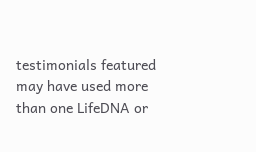testimonials featured may have used more than one LifeDNA or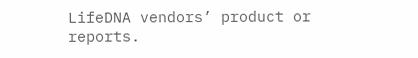LifeDNA vendors’ product or reports.